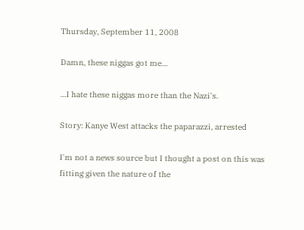Thursday, September 11, 2008

Damn, these niggas got me...

...I hate these niggas more than the Nazi's.

Story: Kanye West attacks the paparazzi, arrested

I'm not a news source but I thought a post on this was fitting given the nature of the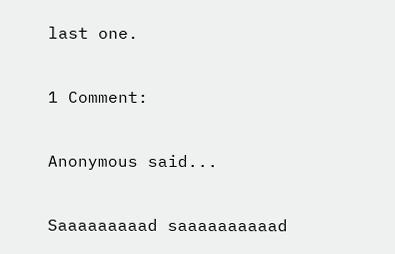last one.

1 Comment:

Anonymous said...

Saaaaaaaaad saaaaaaaaaad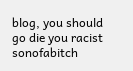blog, you should go die you racist sonofabitch